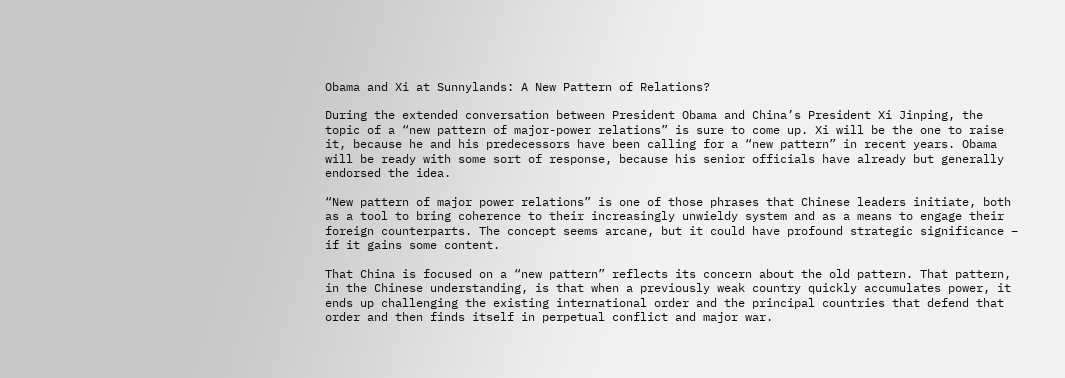Obama and Xi at Sunnylands: A New Pattern of Relations?

During the extended conversation between President Obama and China’s President Xi Jinping, the topic of a “new pattern of major-power relations” is sure to come up. Xi will be the one to raise it, because he and his predecessors have been calling for a “new pattern” in recent years. Obama will be ready with some sort of response, because his senior officials have already but generally endorsed the idea.

“New pattern of major power relations” is one of those phrases that Chinese leaders initiate, both as a tool to bring coherence to their increasingly unwieldy system and as a means to engage their foreign counterparts. The concept seems arcane, but it could have profound strategic significance – if it gains some content.

That China is focused on a “new pattern” reflects its concern about the old pattern. That pattern, in the Chinese understanding, is that when a previously weak country quickly accumulates power, it ends up challenging the existing international order and the principal countries that defend that order and then finds itself in perpetual conflict and major war.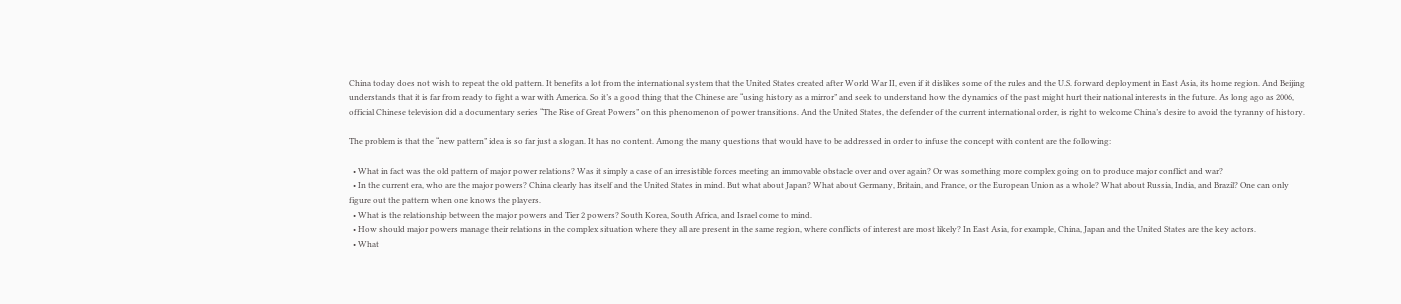China today does not wish to repeat the old pattern. It benefits a lot from the international system that the United States created after World War II, even if it dislikes some of the rules and the U.S. forward deployment in East Asia, its home region. And Beijing understands that it is far from ready to fight a war with America. So it’s a good thing that the Chinese are “using history as a mirror” and seek to understand how the dynamics of the past might hurt their national interests in the future. As long ago as 2006, official Chinese television did a documentary series “The Rise of Great Powers” on this phenomenon of power transitions. And the United States, the defender of the current international order, is right to welcome China’s desire to avoid the tyranny of history.

The problem is that the “new pattern” idea is so far just a slogan. It has no content. Among the many questions that would have to be addressed in order to infuse the concept with content are the following:

  • What in fact was the old pattern of major power relations? Was it simply a case of an irresistible forces meeting an immovable obstacle over and over again? Or was something more complex going on to produce major conflict and war?
  • In the current era, who are the major powers? China clearly has itself and the United States in mind. But what about Japan? What about Germany, Britain, and France, or the European Union as a whole? What about Russia, India, and Brazil? One can only figure out the pattern when one knows the players.
  • What is the relationship between the major powers and Tier 2 powers? South Korea, South Africa, and Israel come to mind.
  • How should major powers manage their relations in the complex situation where they all are present in the same region, where conflicts of interest are most likely? In East Asia, for example, China, Japan and the United States are the key actors.
  • What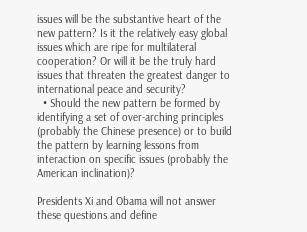issues will be the substantive heart of the new pattern? Is it the relatively easy global issues which are ripe for multilateral cooperation? Or will it be the truly hard issues that threaten the greatest danger to international peace and security?
  • Should the new pattern be formed by identifying a set of over-arching principles (probably the Chinese presence) or to build the pattern by learning lessons from interaction on specific issues (probably the American inclination)?

Presidents Xi and Obama will not answer these questions and define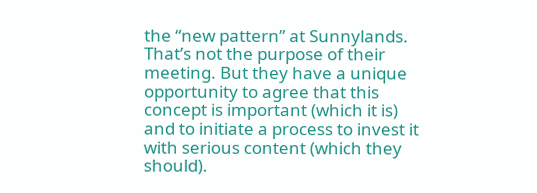the “new pattern” at Sunnylands. That’s not the purpose of their meeting. But they have a unique opportunity to agree that this concept is important (which it is) and to initiate a process to invest it with serious content (which they should).